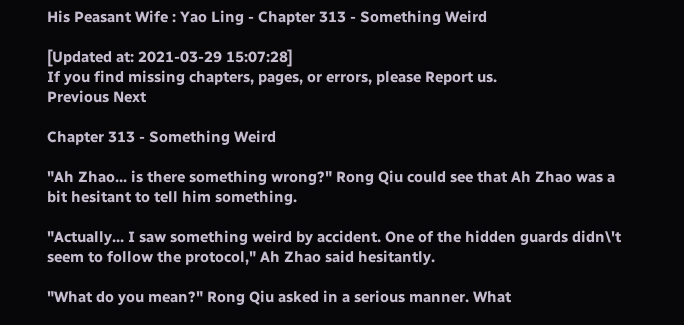His Peasant Wife : Yao Ling - Chapter 313 - Something Weird

[Updated at: 2021-03-29 15:07:28]
If you find missing chapters, pages, or errors, please Report us.
Previous Next

Chapter 313 - Something Weird

"Ah Zhao... is there something wrong?" Rong Qiu could see that Ah Zhao was a bit hesitant to tell him something.

"Actually... I saw something weird by accident. One of the hidden guards didn\'t seem to follow the protocol," Ah Zhao said hesitantly.

"What do you mean?" Rong Qiu asked in a serious manner. What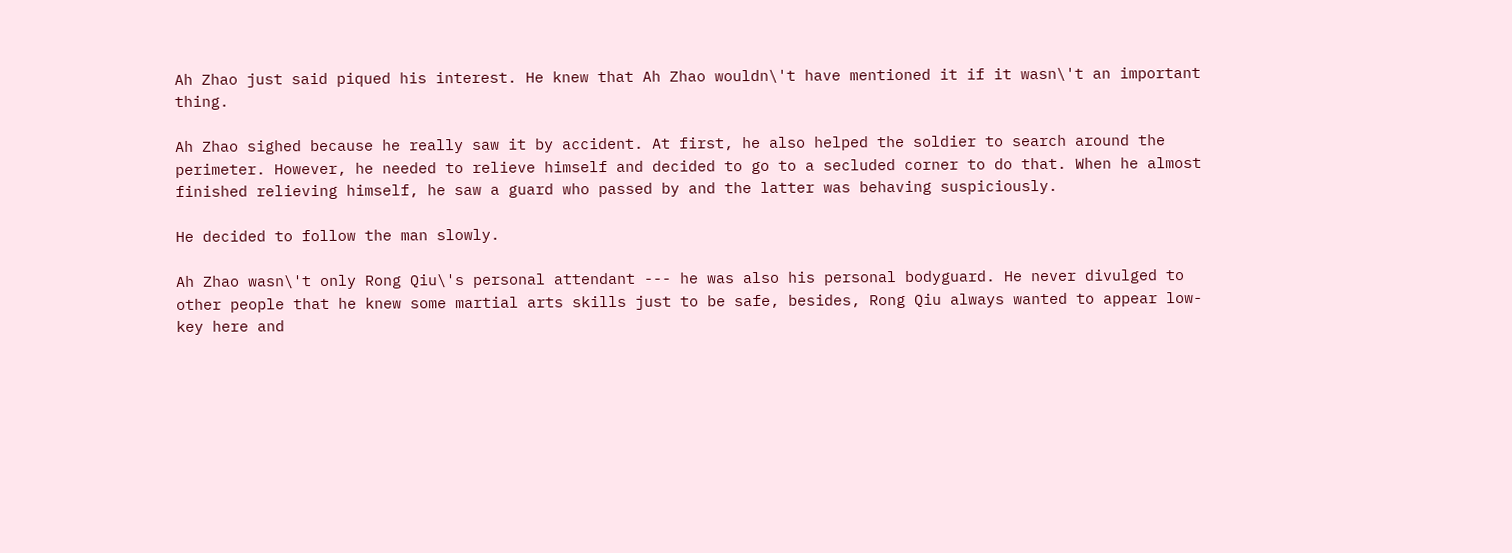Ah Zhao just said piqued his interest. He knew that Ah Zhao wouldn\'t have mentioned it if it wasn\'t an important thing.

Ah Zhao sighed because he really saw it by accident. At first, he also helped the soldier to search around the perimeter. However, he needed to relieve himself and decided to go to a secluded corner to do that. When he almost finished relieving himself, he saw a guard who passed by and the latter was behaving suspiciously.

He decided to follow the man slowly.

Ah Zhao wasn\'t only Rong Qiu\'s personal attendant --- he was also his personal bodyguard. He never divulged to other people that he knew some martial arts skills just to be safe, besides, Rong Qiu always wanted to appear low-key here and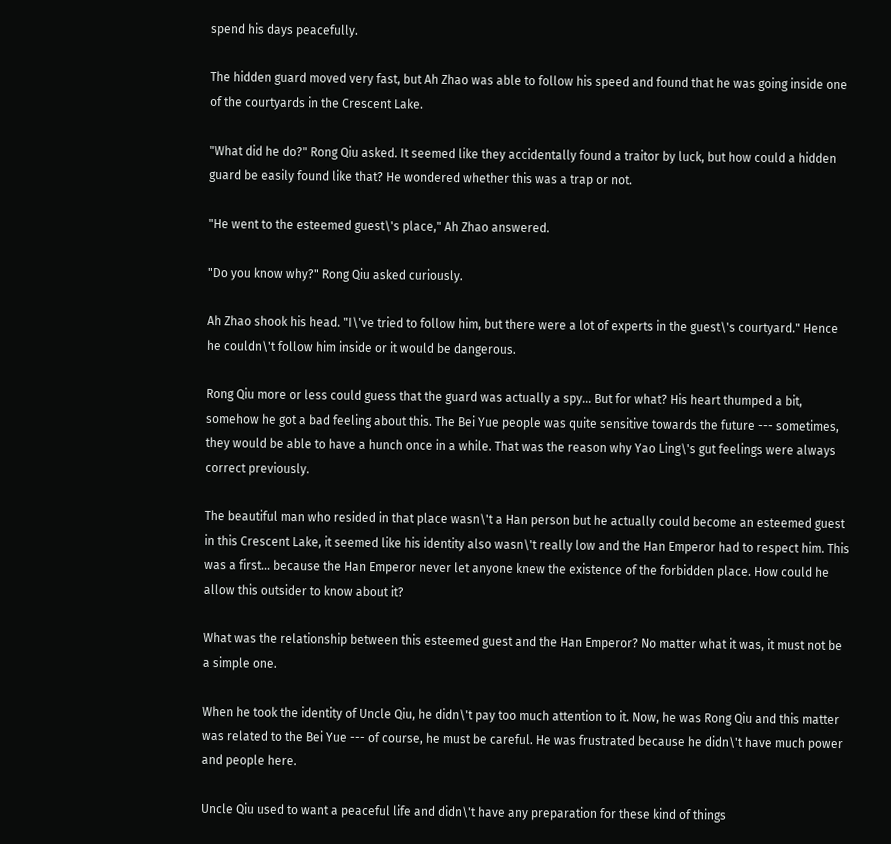spend his days peacefully.

The hidden guard moved very fast, but Ah Zhao was able to follow his speed and found that he was going inside one of the courtyards in the Crescent Lake.

"What did he do?" Rong Qiu asked. It seemed like they accidentally found a traitor by luck, but how could a hidden guard be easily found like that? He wondered whether this was a trap or not.

"He went to the esteemed guest\'s place," Ah Zhao answered.

"Do you know why?" Rong Qiu asked curiously.

Ah Zhao shook his head. "I\'ve tried to follow him, but there were a lot of experts in the guest\'s courtyard." Hence he couldn\'t follow him inside or it would be dangerous.

Rong Qiu more or less could guess that the guard was actually a spy... But for what? His heart thumped a bit, somehow he got a bad feeling about this. The Bei Yue people was quite sensitive towards the future --- sometimes, they would be able to have a hunch once in a while. That was the reason why Yao Ling\'s gut feelings were always correct previously.

The beautiful man who resided in that place wasn\'t a Han person but he actually could become an esteemed guest in this Crescent Lake, it seemed like his identity also wasn\'t really low and the Han Emperor had to respect him. This was a first... because the Han Emperor never let anyone knew the existence of the forbidden place. How could he allow this outsider to know about it?

What was the relationship between this esteemed guest and the Han Emperor? No matter what it was, it must not be a simple one.

When he took the identity of Uncle Qiu, he didn\'t pay too much attention to it. Now, he was Rong Qiu and this matter was related to the Bei Yue --- of course, he must be careful. He was frustrated because he didn\'t have much power and people here.

Uncle Qiu used to want a peaceful life and didn\'t have any preparation for these kind of things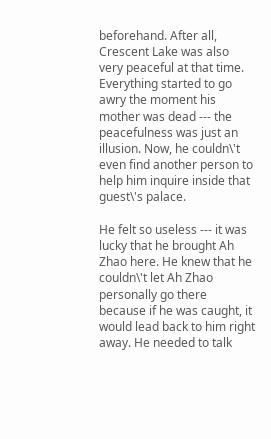beforehand. After all, Crescent Lake was also very peaceful at that time. Everything started to go awry the moment his mother was dead --- the peacefulness was just an illusion. Now, he couldn\'t even find another person to help him inquire inside that guest\'s palace.

He felt so useless --- it was lucky that he brought Ah Zhao here. He knew that he couldn\'t let Ah Zhao personally go there because if he was caught, it would lead back to him right away. He needed to talk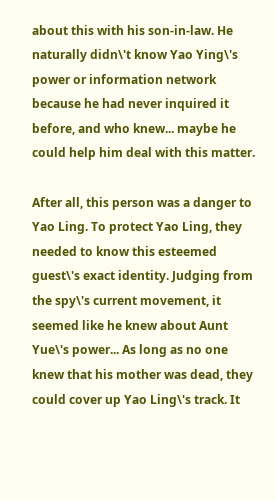about this with his son-in-law. He naturally didn\'t know Yao Ying\'s power or information network because he had never inquired it before, and who knew... maybe he could help him deal with this matter.

After all, this person was a danger to Yao Ling. To protect Yao Ling, they needed to know this esteemed guest\'s exact identity. Judging from the spy\'s current movement, it seemed like he knew about Aunt Yue\'s power... As long as no one knew that his mother was dead, they could cover up Yao Ling\'s track. It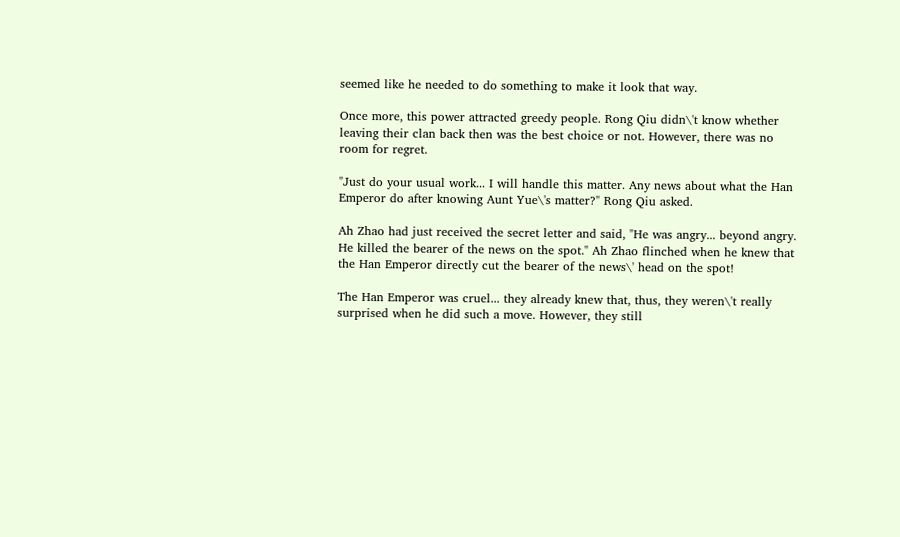seemed like he needed to do something to make it look that way.

Once more, this power attracted greedy people. Rong Qiu didn\'t know whether leaving their clan back then was the best choice or not. However, there was no room for regret.

"Just do your usual work... I will handle this matter. Any news about what the Han Emperor do after knowing Aunt Yue\'s matter?" Rong Qiu asked.

Ah Zhao had just received the secret letter and said, "He was angry... beyond angry. He killed the bearer of the news on the spot." Ah Zhao flinched when he knew that the Han Emperor directly cut the bearer of the news\' head on the spot!

The Han Emperor was cruel... they already knew that, thus, they weren\'t really surprised when he did such a move. However, they still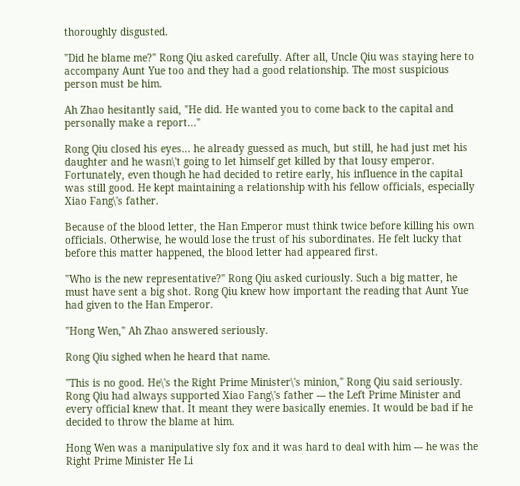thoroughly disgusted.

"Did he blame me?" Rong Qiu asked carefully. After all, Uncle Qiu was staying here to accompany Aunt Yue too and they had a good relationship. The most suspicious person must be him.

Ah Zhao hesitantly said, "He did. He wanted you to come back to the capital and personally make a report..."

Rong Qiu closed his eyes... he already guessed as much, but still, he had just met his daughter and he wasn\'t going to let himself get killed by that lousy emperor. Fortunately, even though he had decided to retire early, his influence in the capital was still good. He kept maintaining a relationship with his fellow officials, especially Xiao Fang\'s father.

Because of the blood letter, the Han Emperor must think twice before killing his own officials. Otherwise, he would lose the trust of his subordinates. He felt lucky that before this matter happened, the blood letter had appeared first.

"Who is the new representative?" Rong Qiu asked curiously. Such a big matter, he must have sent a big shot. Rong Qiu knew how important the reading that Aunt Yue had given to the Han Emperor.

"Hong Wen," Ah Zhao answered seriously.

Rong Qiu sighed when he heard that name.

"This is no good. He\'s the Right Prime Minister\'s minion," Rong Qiu said seriously. Rong Qiu had always supported Xiao Fang\'s father --- the Left Prime Minister and every official knew that. It meant they were basically enemies. It would be bad if he decided to throw the blame at him.

Hong Wen was a manipulative sly fox and it was hard to deal with him --- he was the Right Prime Minister He Li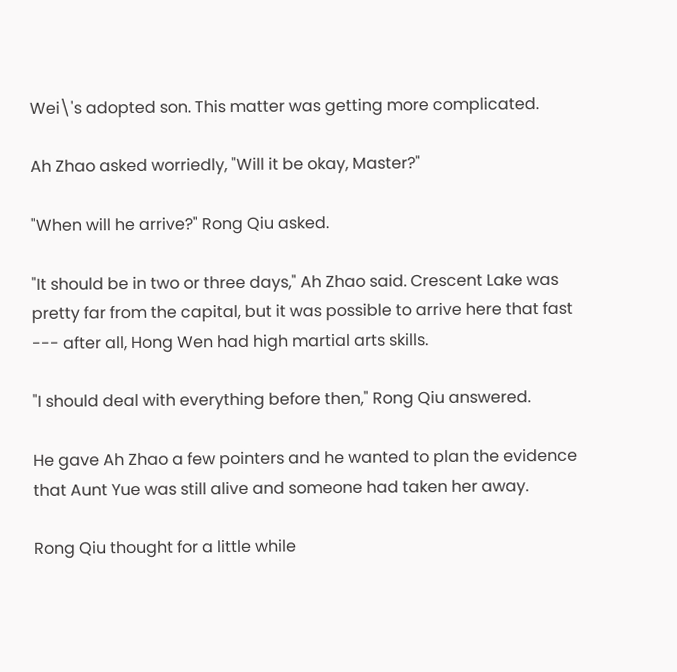Wei\'s adopted son. This matter was getting more complicated.

Ah Zhao asked worriedly, "Will it be okay, Master?"

"When will he arrive?" Rong Qiu asked.

"It should be in two or three days," Ah Zhao said. Crescent Lake was pretty far from the capital, but it was possible to arrive here that fast --- after all, Hong Wen had high martial arts skills.

"I should deal with everything before then," Rong Qiu answered.

He gave Ah Zhao a few pointers and he wanted to plan the evidence that Aunt Yue was still alive and someone had taken her away.

Rong Qiu thought for a little while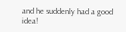and he suddenly had a good idea!